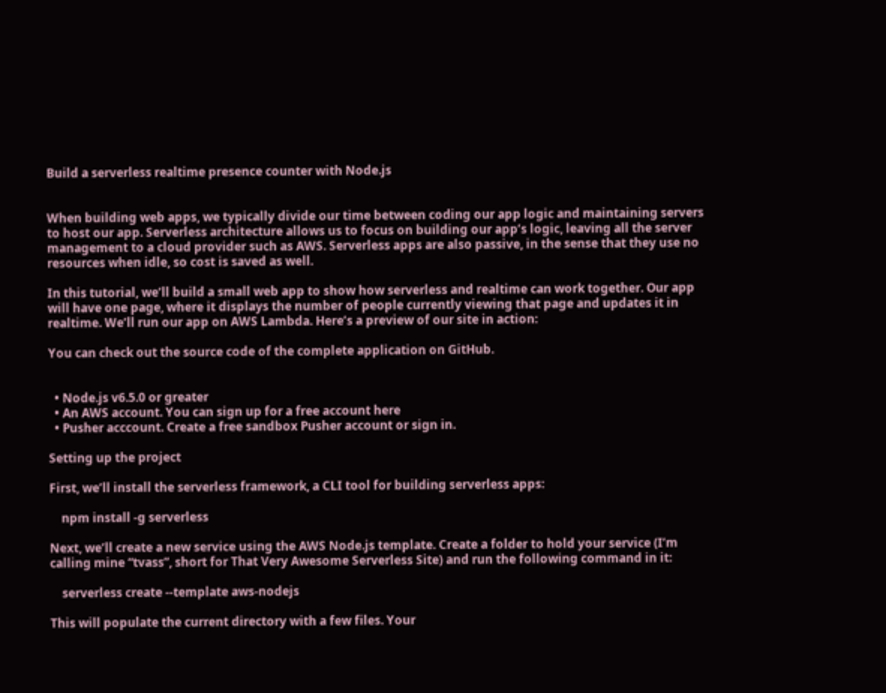Build a serverless realtime presence counter with Node.js


When building web apps, we typically divide our time between coding our app logic and maintaining servers to host our app. Serverless architecture allows us to focus on building our app’s logic, leaving all the server management to a cloud provider such as AWS. Serverless apps are also passive, in the sense that they use no resources when idle, so cost is saved as well.

In this tutorial, we’ll build a small web app to show how serverless and realtime can work together. Our app will have one page, where it displays the number of people currently viewing that page and updates it in realtime. We’ll run our app on AWS Lambda. Here’s a preview of our site in action:

You can check out the source code of the complete application on GitHub.


  • Node.js v6.5.0 or greater
  • An AWS account. You can sign up for a free account here
  • Pusher acccount. Create a free sandbox Pusher account or sign in.

Setting up the project

First, we’ll install the serverless framework, a CLI tool for building serverless apps:

    npm install -g serverless

Next, we’ll create a new service using the AWS Node.js template. Create a folder to hold your service (I’m calling mine “tvass”, short for That Very Awesome Serverless Site) and run the following command in it:

    serverless create --template aws-nodejs

This will populate the current directory with a few files. Your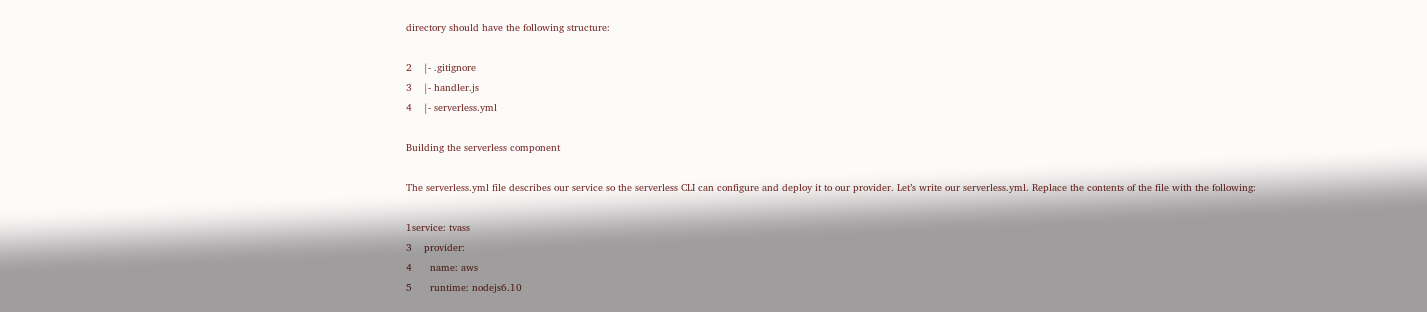directory should have the following structure:

2    |- .gitignore
3    |- handler.js
4    |- serverless.yml

Building the serverless component

The serverless.yml file describes our service so the serverless CLI can configure and deploy it to our provider. Let’s write our serverless.yml. Replace the contents of the file with the following:

1service: tvass
3    provider:
4      name: aws
5      runtime: nodejs6.10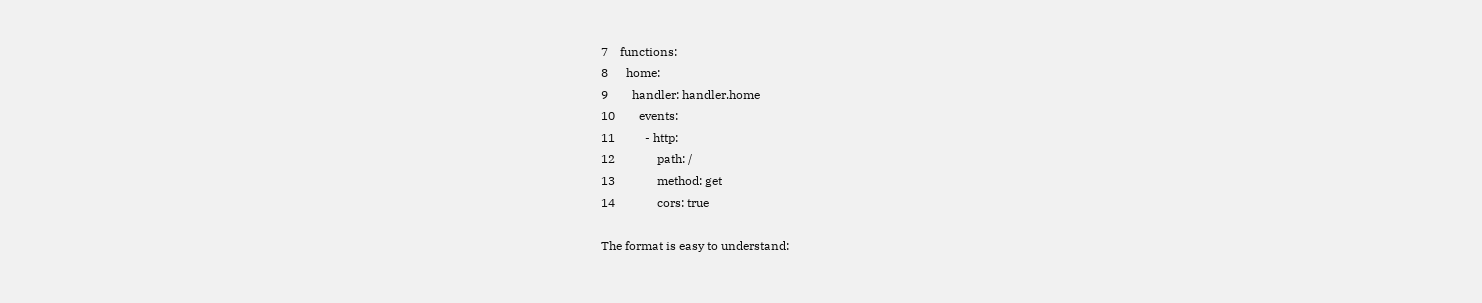7    functions:
8      home:
9        handler: handler.home
10        events:
11          - http:
12              path: /
13              method: get
14              cors: true

The format is easy to understand: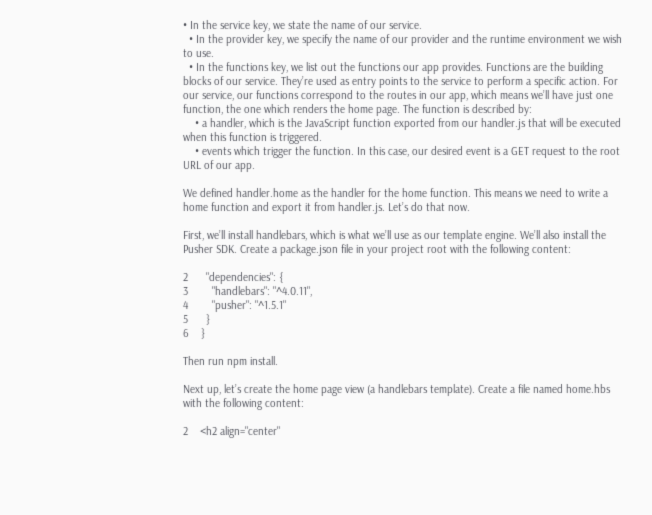• In the service key, we state the name of our service.
  • In the provider key, we specify the name of our provider and the runtime environment we wish to use.
  • In the functions key, we list out the functions our app provides. Functions are the building blocks of our service. They’re used as entry points to the service to perform a specific action. For our service, our functions correspond to the routes in our app, which means we’ll have just one function, the one which renders the home page. The function is described by:
    • a handler, which is the JavaScript function exported from our handler.js that will be executed when this function is triggered.
    • events which trigger the function. In this case, our desired event is a GET request to the root URL of our app.

We defined handler.home as the handler for the home function. This means we need to write a home function and export it from handler.js. Let’s do that now.

First, we’ll install handlebars, which is what we’ll use as our template engine. We’ll also install the Pusher SDK. Create a package.json file in your project root with the following content:

2      "dependencies": {
3        "handlebars": "^4.0.11",
4        "pusher": "^1.5.1"
5      }
6    }

Then run npm install.

Next up, let’s create the home page view (a handlebars template). Create a file named home.hbs with the following content:

2    <h2 align="center"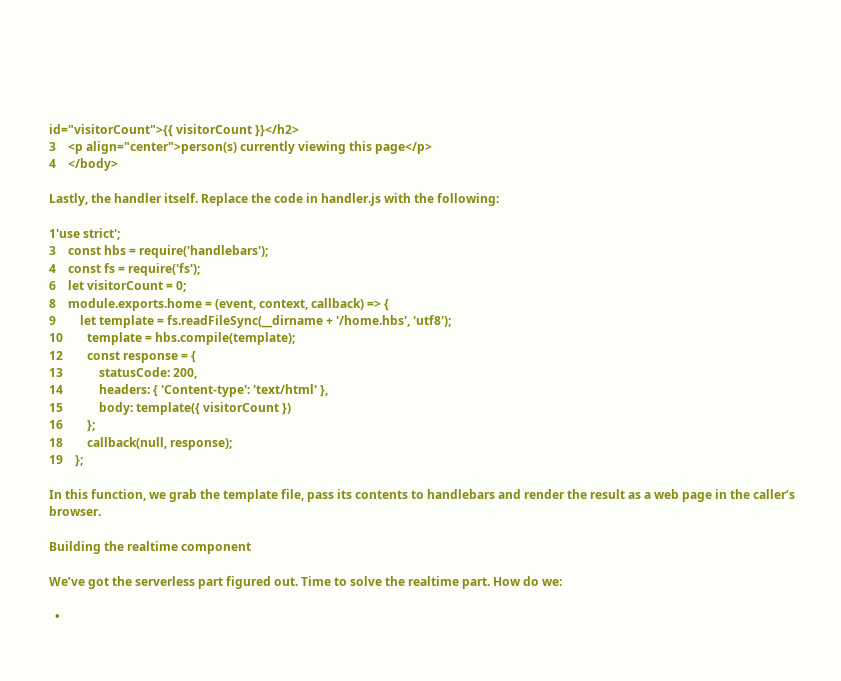id="visitorCount">{{ visitorCount }}</h2>
3    <p align="center">person(s) currently viewing this page</p>
4    </body>

Lastly, the handler itself. Replace the code in handler.js with the following:

1'use strict';
3    const hbs = require('handlebars');
4    const fs = require('fs');
6    let visitorCount = 0;
8    module.exports.home = (event, context, callback) => {
9        let template = fs.readFileSync(__dirname + '/home.hbs', 'utf8');
10        template = hbs.compile(template);
12        const response = {
13            statusCode: 200,
14            headers: { 'Content-type': 'text/html' },
15            body: template({ visitorCount })
16        };
18        callback(null, response);
19    };

In this function, we grab the template file, pass its contents to handlebars and render the result as a web page in the caller’s browser.

Building the realtime component

We’ve got the serverless part figured out. Time to solve the realtime part. How do we:

  •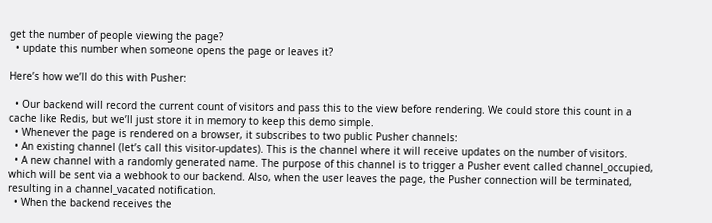get the number of people viewing the page?
  • update this number when someone opens the page or leaves it?

Here’s how we’ll do this with Pusher:

  • Our backend will record the current count of visitors and pass this to the view before rendering. We could store this count in a cache like Redis, but we’ll just store it in memory to keep this demo simple.
  • Whenever the page is rendered on a browser, it subscribes to two public Pusher channels:
  • An existing channel (let’s call this visitor-updates). This is the channel where it will receive updates on the number of visitors.
  • A new channel with a randomly generated name. The purpose of this channel is to trigger a Pusher event called channel_occupied, which will be sent via a webhook to our backend. Also, when the user leaves the page, the Pusher connection will be terminated, resulting in a channel_vacated notification.
  • When the backend receives the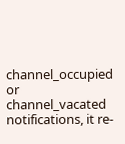channel_occupied or channel_vacated notifications, it re-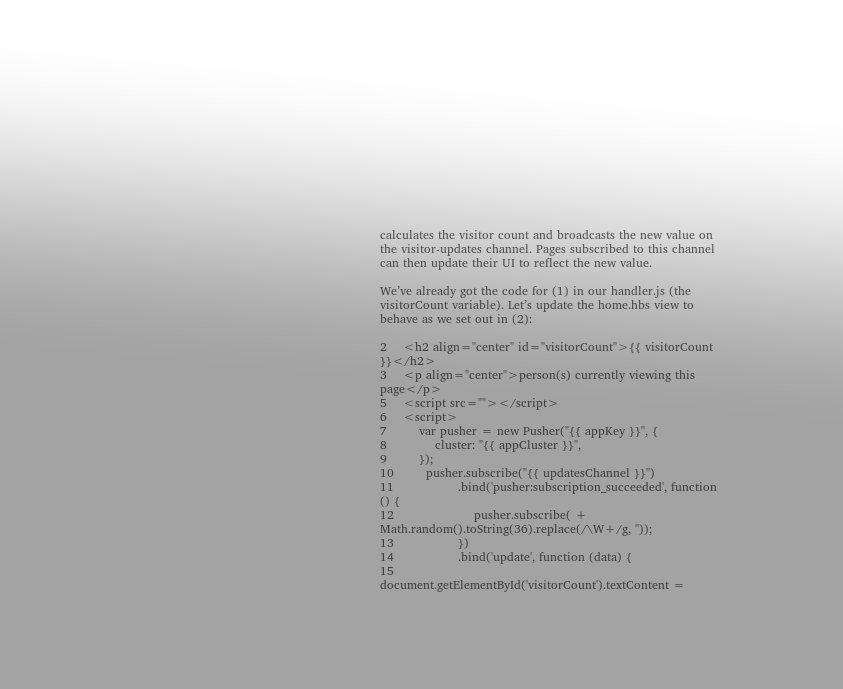calculates the visitor count and broadcasts the new value on the visitor-updates channel. Pages subscribed to this channel can then update their UI to reflect the new value.

We’ve already got the code for (1) in our handler.js (the visitorCount variable). Let’s update the home.hbs view to behave as we set out in (2):

2    <h2 align="center" id="visitorCount">{{ visitorCount }}</h2>
3    <p align="center">person(s) currently viewing this page</p>
5    <script src=""></script>
6    <script>
7        var pusher = new Pusher("{{ appKey }}", {
8            cluster: "{{ appCluster }}",
9        });
10        pusher.subscribe("{{ updatesChannel }}")
11                .bind('pusher:subscription_succeeded', function () {
12                    pusher.subscribe( + Math.random().toString(36).replace(/\W+/g, ''));
13                })
14                .bind('update', function (data) {
15                    document.getElementById('visitorCount').textContent =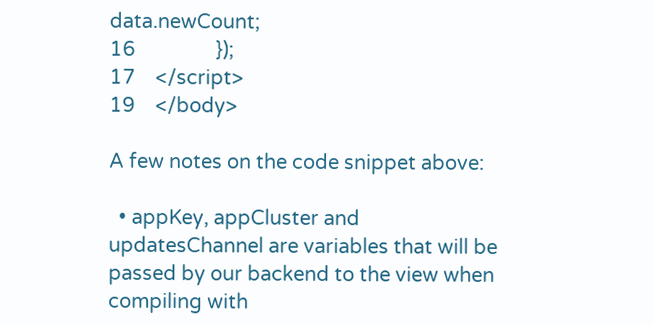data.newCount;
16                });
17    </script>
19    </body>

A few notes on the code snippet above:

  • appKey, appCluster and updatesChannel are variables that will be passed by our backend to the view when compiling with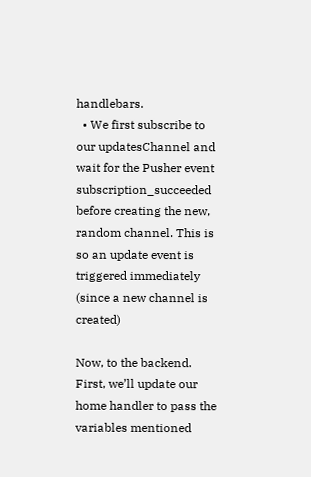handlebars.
  • We first subscribe to our updatesChannel and wait for the Pusher event subscription_succeeded before creating the new, random channel. This is so an update event is triggered immediately (since a new channel is created)

Now, to the backend. First, we’ll update our home handler to pass the variables mentioned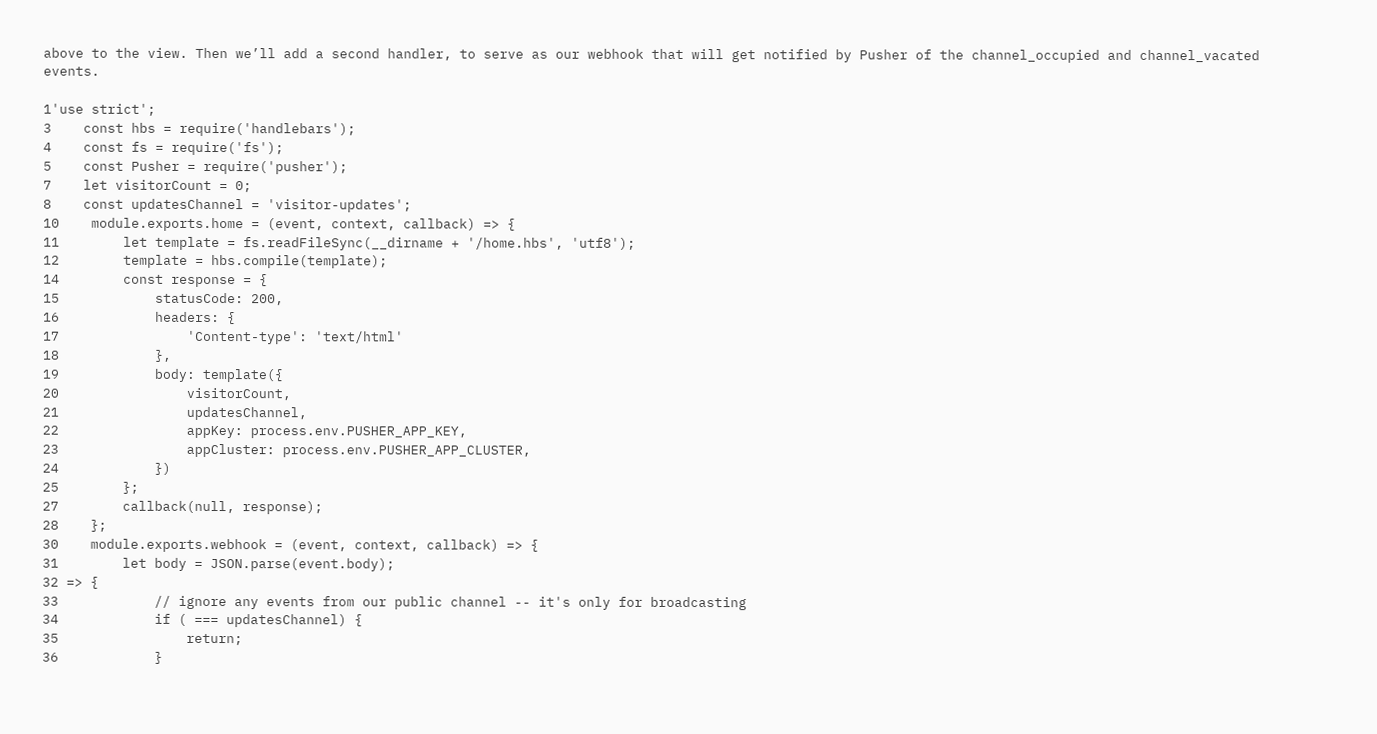above to the view. Then we’ll add a second handler, to serve as our webhook that will get notified by Pusher of the channel_occupied and channel_vacated events.

1'use strict';
3    const hbs = require('handlebars');
4    const fs = require('fs');
5    const Pusher = require('pusher');
7    let visitorCount = 0;
8    const updatesChannel = 'visitor-updates';
10    module.exports.home = (event, context, callback) => {
11        let template = fs.readFileSync(__dirname + '/home.hbs', 'utf8');
12        template = hbs.compile(template);
14        const response = {
15            statusCode: 200,
16            headers: {
17                'Content-type': 'text/html'
18            },
19            body: template({
20                visitorCount,
21                updatesChannel,
22                appKey: process.env.PUSHER_APP_KEY,
23                appCluster: process.env.PUSHER_APP_CLUSTER,
24            })
25        };
27        callback(null, response);
28    };
30    module.exports.webhook = (event, context, callback) => {
31        let body = JSON.parse(event.body);
32 => {
33            // ignore any events from our public channel -- it's only for broadcasting
34            if ( === updatesChannel) {
35                return;
36            }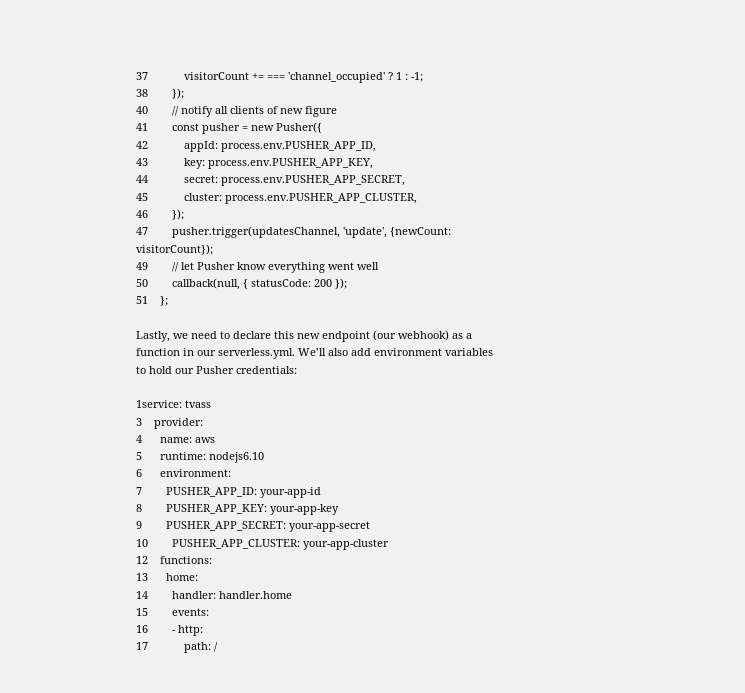37            visitorCount += === 'channel_occupied' ? 1 : -1;
38        });
40        // notify all clients of new figure
41        const pusher = new Pusher({
42            appId: process.env.PUSHER_APP_ID,
43            key: process.env.PUSHER_APP_KEY,
44            secret: process.env.PUSHER_APP_SECRET,
45            cluster: process.env.PUSHER_APP_CLUSTER,
46        });
47        pusher.trigger(updatesChannel, 'update', {newCount: visitorCount});
49        // let Pusher know everything went well
50        callback(null, { statusCode: 200 });
51    };

Lastly, we need to declare this new endpoint (our webhook) as a function in our serverless.yml. We’ll also add environment variables to hold our Pusher credentials:

1service: tvass
3    provider:
4      name: aws
5      runtime: nodejs6.10
6      environment:
7        PUSHER_APP_ID: your-app-id
8        PUSHER_APP_KEY: your-app-key
9        PUSHER_APP_SECRET: your-app-secret
10        PUSHER_APP_CLUSTER: your-app-cluster
12    functions:
13      home:
14        handler: handler.home
15        events:
16        - http:
17            path: /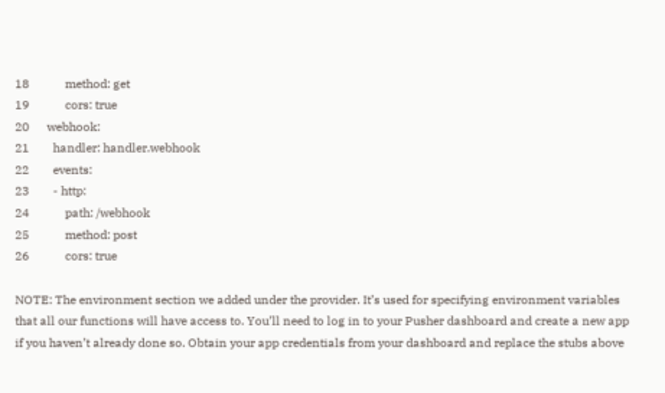18            method: get
19            cors: true
20      webhook:
21        handler: handler.webhook
22        events:
23        - http:
24            path: /webhook
25            method: post
26            cors: true

NOTE: The environment section we added under the provider. It’s used for specifying environment variables that all our functions will have access to. You’ll need to log in to your Pusher dashboard and create a new app if you haven’t already done so. Obtain your app credentials from your dashboard and replace the stubs above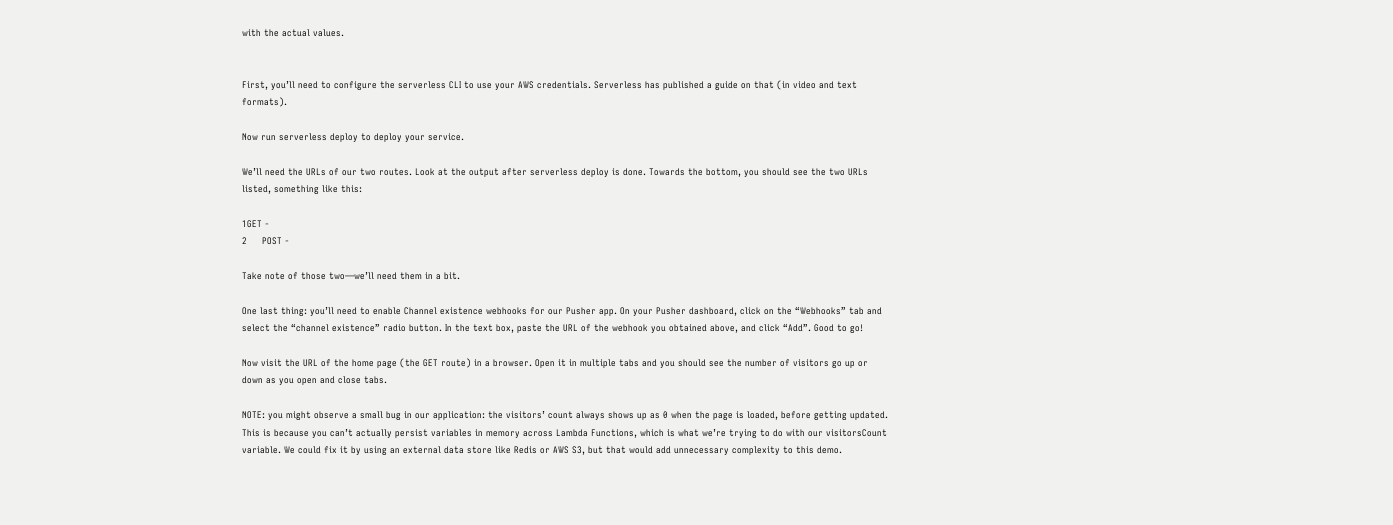with the actual values.


First, you’ll need to configure the serverless CLI to use your AWS credentials. Serverless has published a guide on that (in video and text formats).

Now run serverless deploy to deploy your service.

We’ll need the URLs of our two routes. Look at the output after serverless deploy is done. Towards the bottom, you should see the two URLs listed, something like this:

1GET -
2     POST -

Take note of those two—we’ll need them in a bit.

One last thing: you’ll need to enable Channel existence webhooks for our Pusher app. On your Pusher dashboard, click on the “Webhooks” tab and select the “channel existence” radio button. In the text box, paste the URL of the webhook you obtained above, and click “Add”. Good to go!

Now visit the URL of the home page (the GET route) in a browser. Open it in multiple tabs and you should see the number of visitors go up or down as you open and close tabs.

NOTE: you might observe a small bug in our application: the visitors’ count always shows up as 0 when the page is loaded, before getting updated. This is because you can’t actually persist variables in memory across Lambda Functions, which is what we’re trying to do with our visitorsCount variable. We could fix it by using an external data store like Redis or AWS S3, but that would add unnecessary complexity to this demo.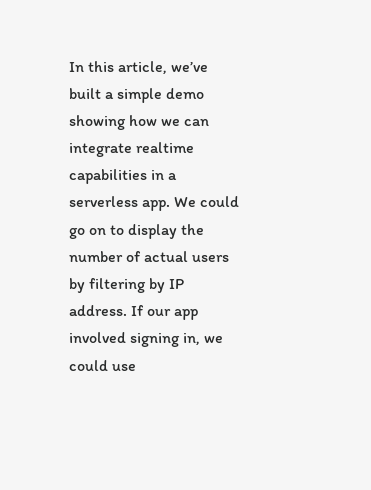In this article, we’ve built a simple demo showing how we can integrate realtime capabilities in a serverless app. We could go on to display the number of actual users by filtering by IP address. If our app involved signing in, we could use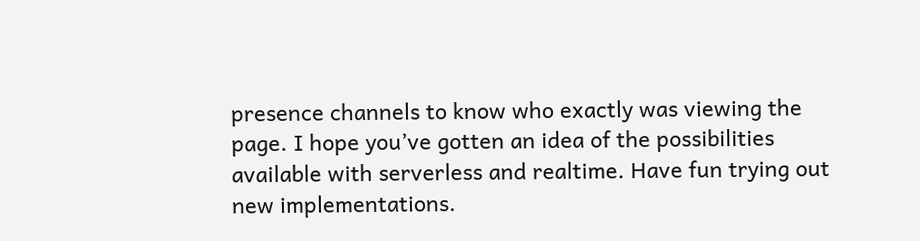presence channels to know who exactly was viewing the page. I hope you’ve gotten an idea of the possibilities available with serverless and realtime. Have fun trying out new implementations.